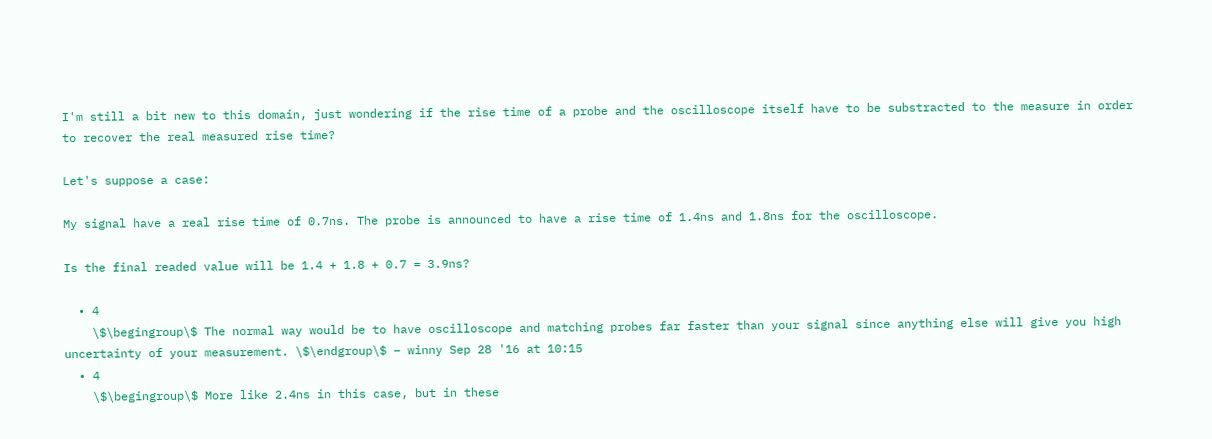I'm still a bit new to this domain, just wondering if the rise time of a probe and the oscilloscope itself have to be substracted to the measure in order to recover the real measured rise time?

Let's suppose a case:

My signal have a real rise time of 0.7ns. The probe is announced to have a rise time of 1.4ns and 1.8ns for the oscilloscope.

Is the final readed value will be 1.4 + 1.8 + 0.7 = 3.9ns?

  • 4
    \$\begingroup\$ The normal way would be to have oscilloscope and matching probes far faster than your signal since anything else will give you high uncertainty of your measurement. \$\endgroup\$ – winny Sep 28 '16 at 10:15
  • 4
    \$\begingroup\$ More like 2.4ns in this case, but in these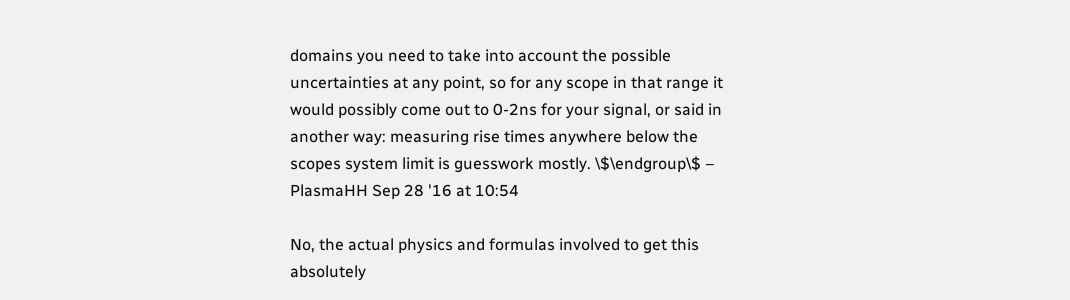domains you need to take into account the possible uncertainties at any point, so for any scope in that range it would possibly come out to 0-2ns for your signal, or said in another way: measuring rise times anywhere below the scopes system limit is guesswork mostly. \$\endgroup\$ – PlasmaHH Sep 28 '16 at 10:54

No, the actual physics and formulas involved to get this absolutely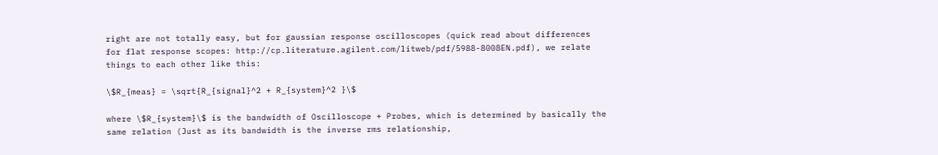right are not totally easy, but for gaussian response oscilloscopes (quick read about differences for flat response scopes: http://cp.literature.agilent.com/litweb/pdf/5988-8008EN.pdf), we relate things to each other like this:

\$R_{meas} = \sqrt{R_{signal}^2 + R_{system}^2 }\$

where \$R_{system}\$ is the bandwidth of Oscilloscope + Probes, which is determined by basically the same relation (Just as its bandwidth is the inverse rms relationship,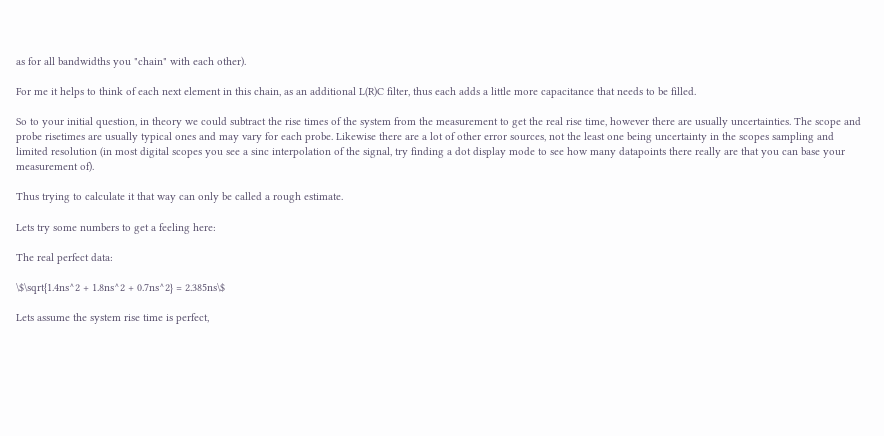as for all bandwidths you "chain" with each other).

For me it helps to think of each next element in this chain, as an additional L(R)C filter, thus each adds a little more capacitance that needs to be filled.

So to your initial question, in theory we could subtract the rise times of the system from the measurement to get the real rise time, however there are usually uncertainties. The scope and probe risetimes are usually typical ones and may vary for each probe. Likewise there are a lot of other error sources, not the least one being uncertainty in the scopes sampling and limited resolution (in most digital scopes you see a sinc interpolation of the signal, try finding a dot display mode to see how many datapoints there really are that you can base your measurement of).

Thus trying to calculate it that way can only be called a rough estimate.

Lets try some numbers to get a feeling here:

The real perfect data:

\$\sqrt{1.4ns^2 + 1.8ns^2 + 0.7ns^2} = 2.385ns\$

Lets assume the system rise time is perfect,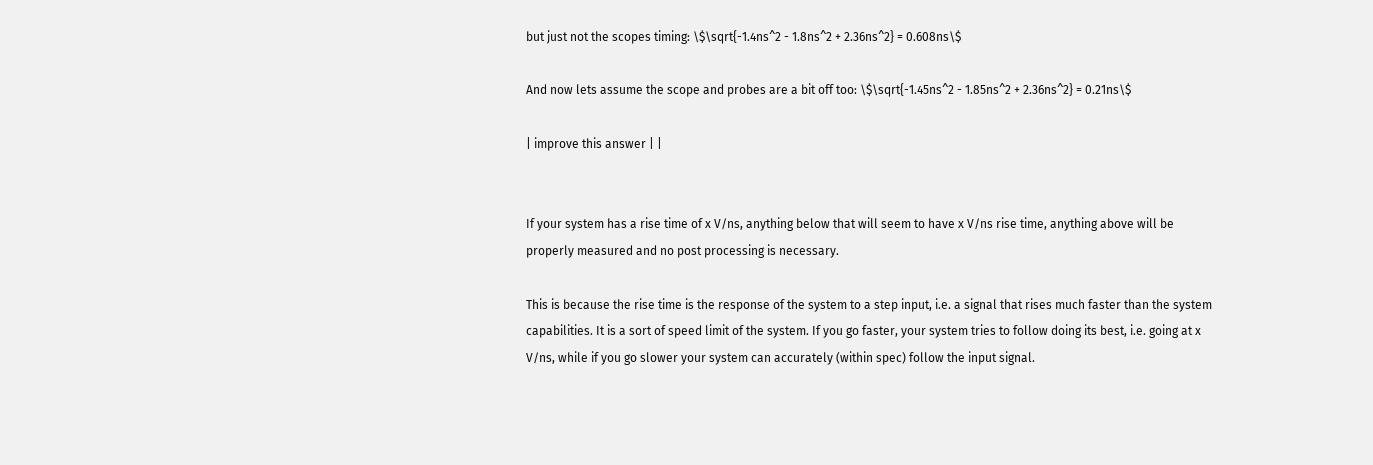but just not the scopes timing: \$\sqrt{-1.4ns^2 - 1.8ns^2 + 2.36ns^2} = 0.608ns\$

And now lets assume the scope and probes are a bit off too: \$\sqrt{-1.45ns^2 - 1.85ns^2 + 2.36ns^2} = 0.21ns\$

| improve this answer | |


If your system has a rise time of x V/ns, anything below that will seem to have x V/ns rise time, anything above will be properly measured and no post processing is necessary.

This is because the rise time is the response of the system to a step input, i.e. a signal that rises much faster than the system capabilities. It is a sort of speed limit of the system. If you go faster, your system tries to follow doing its best, i.e. going at x V/ns, while if you go slower your system can accurately (within spec) follow the input signal.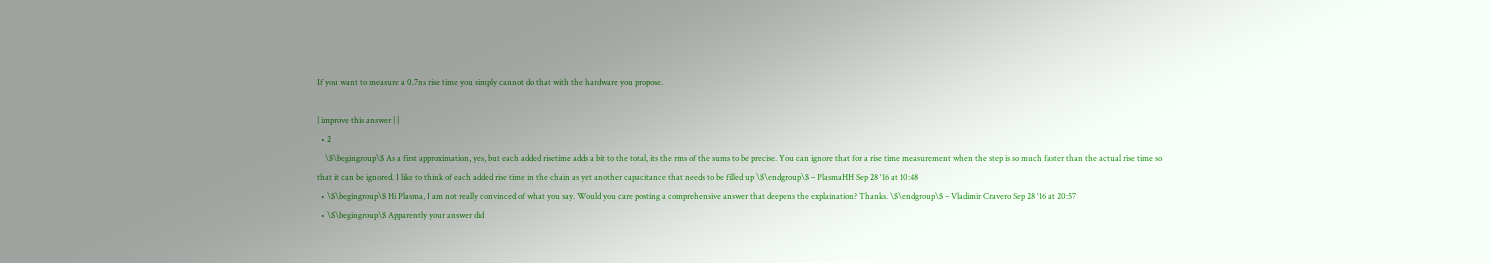If you want to measure a 0.7ns rise time you simply cannot do that with the hardware you propose.

| improve this answer | |
  • 2
    \$\begingroup\$ As a first approximation, yes, but each added risetime adds a bit to the total, its the rms of the sums to be precise. You can ignore that for a rise time measurement when the step is so much faster than the actual rise time so that it can be ignored. I like to think of each added rise time in the chain as yet another capacitance that needs to be filled up \$\endgroup\$ – PlasmaHH Sep 28 '16 at 10:48
  • \$\begingroup\$ Hi Plasma, I am not really convinced of what you say. Would you care posting a comprehensive answer that deepens the explaination? Thanks. \$\endgroup\$ – Vladimir Cravero Sep 28 '16 at 20:57
  • \$\begingroup\$ Apparently your answer did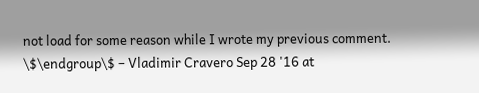not load for some reason while I wrote my previous comment. \$\endgroup\$ – Vladimir Cravero Sep 28 '16 at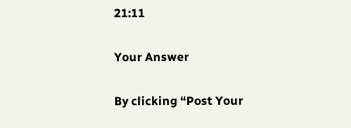21:11

Your Answer

By clicking “Post Your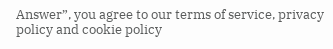Answer”, you agree to our terms of service, privacy policy and cookie policy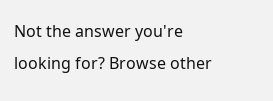Not the answer you're looking for? Browse other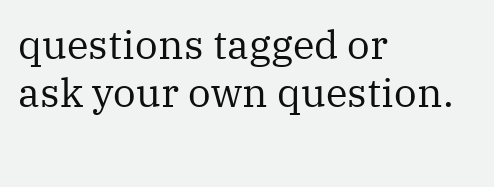questions tagged or ask your own question.